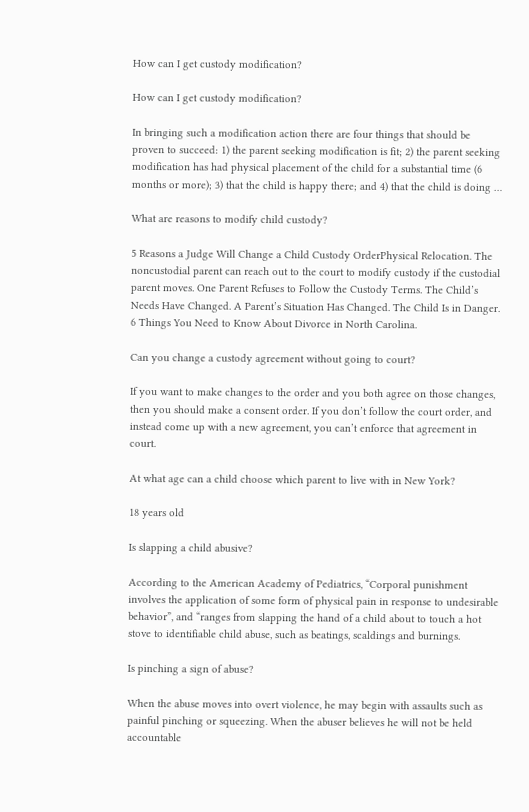How can I get custody modification?

How can I get custody modification?

In bringing such a modification action there are four things that should be proven to succeed: 1) the parent seeking modification is fit; 2) the parent seeking modification has had physical placement of the child for a substantial time (6 months or more); 3) that the child is happy there; and 4) that the child is doing …

What are reasons to modify child custody?

5 Reasons a Judge Will Change a Child Custody OrderPhysical Relocation. The noncustodial parent can reach out to the court to modify custody if the custodial parent moves. One Parent Refuses to Follow the Custody Terms. The Child’s Needs Have Changed. A Parent’s Situation Has Changed. The Child Is in Danger. 6 Things You Need to Know About Divorce in North Carolina.

Can you change a custody agreement without going to court?

If you want to make changes to the order and you both agree on those changes, then you should make a consent order. If you don’t follow the court order, and instead come up with a new agreement, you can’t enforce that agreement in court.

At what age can a child choose which parent to live with in New York?

18 years old

Is slapping a child abusive?

According to the American Academy of Pediatrics, “Corporal punishment involves the application of some form of physical pain in response to undesirable behavior”, and “ranges from slapping the hand of a child about to touch a hot stove to identifiable child abuse, such as beatings, scaldings and burnings.

Is pinching a sign of abuse?

When the abuse moves into overt violence, he may begin with assaults such as painful pinching or squeezing. When the abuser believes he will not be held accountable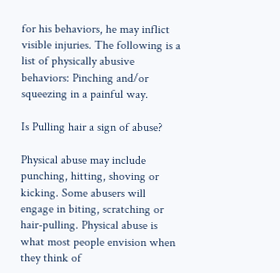for his behaviors, he may inflict visible injuries. The following is a list of physically abusive behaviors: Pinching and/or squeezing in a painful way.

Is Pulling hair a sign of abuse?

Physical abuse may include punching, hitting, shoving or kicking. Some abusers will engage in biting, scratching or hair-pulling. Physical abuse is what most people envision when they think of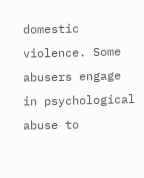domestic violence. Some abusers engage in psychological abuse to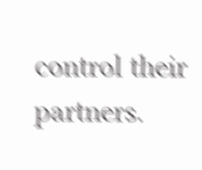control their partners.